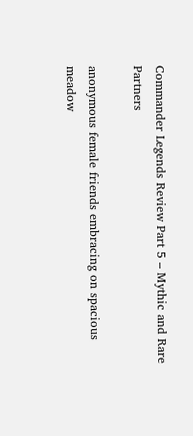Commander Legends Review Part 5 – Mythic and Rare Partners

anonymous female friends embracing on spacious meadow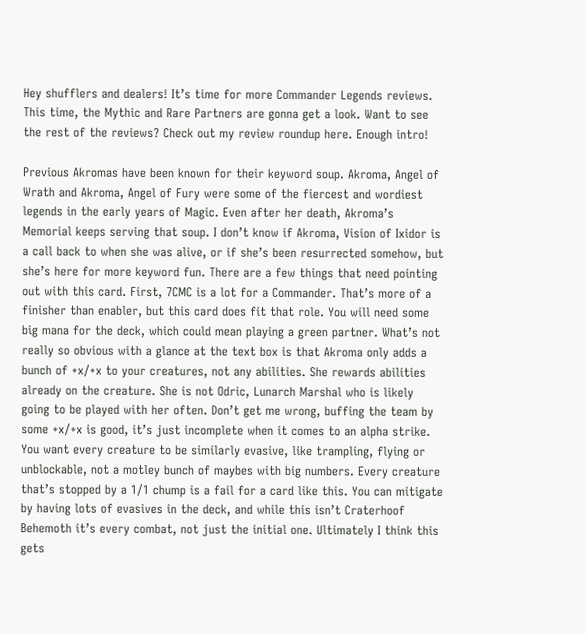Hey shufflers and dealers! It’s time for more Commander Legends reviews. This time, the Mythic and Rare Partners are gonna get a look. Want to see the rest of the reviews? Check out my review roundup here. Enough intro!

Previous Akromas have been known for their keyword soup. Akroma, Angel of Wrath and Akroma, Angel of Fury were some of the fiercest and wordiest legends in the early years of Magic. Even after her death, Akroma’s Memorial keeps serving that soup. I don’t know if Akroma, Vision of Ixidor is a call back to when she was alive, or if she’s been resurrected somehow, but she’s here for more keyword fun. There are a few things that need pointing out with this card. First, 7CMC is a lot for a Commander. That’s more of a finisher than enabler, but this card does fit that role. You will need some big mana for the deck, which could mean playing a green partner. What’s not really so obvious with a glance at the text box is that Akroma only adds a bunch of +x/+x to your creatures, not any abilities. She rewards abilities already on the creature. She is not Odric, Lunarch Marshal who is likely going to be played with her often. Don’t get me wrong, buffing the team by some +x/+x is good, it’s just incomplete when it comes to an alpha strike. You want every creature to be similarly evasive, like trampling, flying or unblockable, not a motley bunch of maybes with big numbers. Every creature that’s stopped by a 1/1 chump is a fail for a card like this. You can mitigate by having lots of evasives in the deck, and while this isn’t Craterhoof Behemoth it’s every combat, not just the initial one. Ultimately I think this gets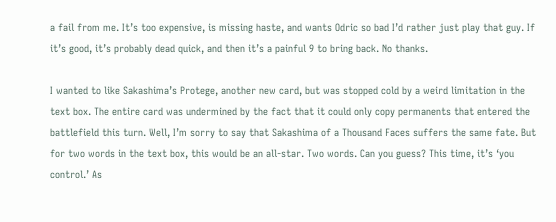a fail from me. It’s too expensive, is missing haste, and wants Odric so bad I’d rather just play that guy. If it’s good, it’s probably dead quick, and then it’s a painful 9 to bring back. No thanks.

I wanted to like Sakashima’s Protege, another new card, but was stopped cold by a weird limitation in the text box. The entire card was undermined by the fact that it could only copy permanents that entered the battlefield this turn. Well, I’m sorry to say that Sakashima of a Thousand Faces suffers the same fate. But for two words in the text box, this would be an all-star. Two words. Can you guess? This time, it’s ‘you control.’ As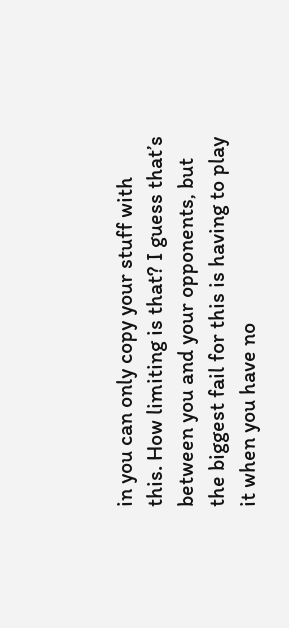in you can only copy your stuff with this. How limiting is that? I guess that’s between you and your opponents, but the biggest fail for this is having to play it when you have no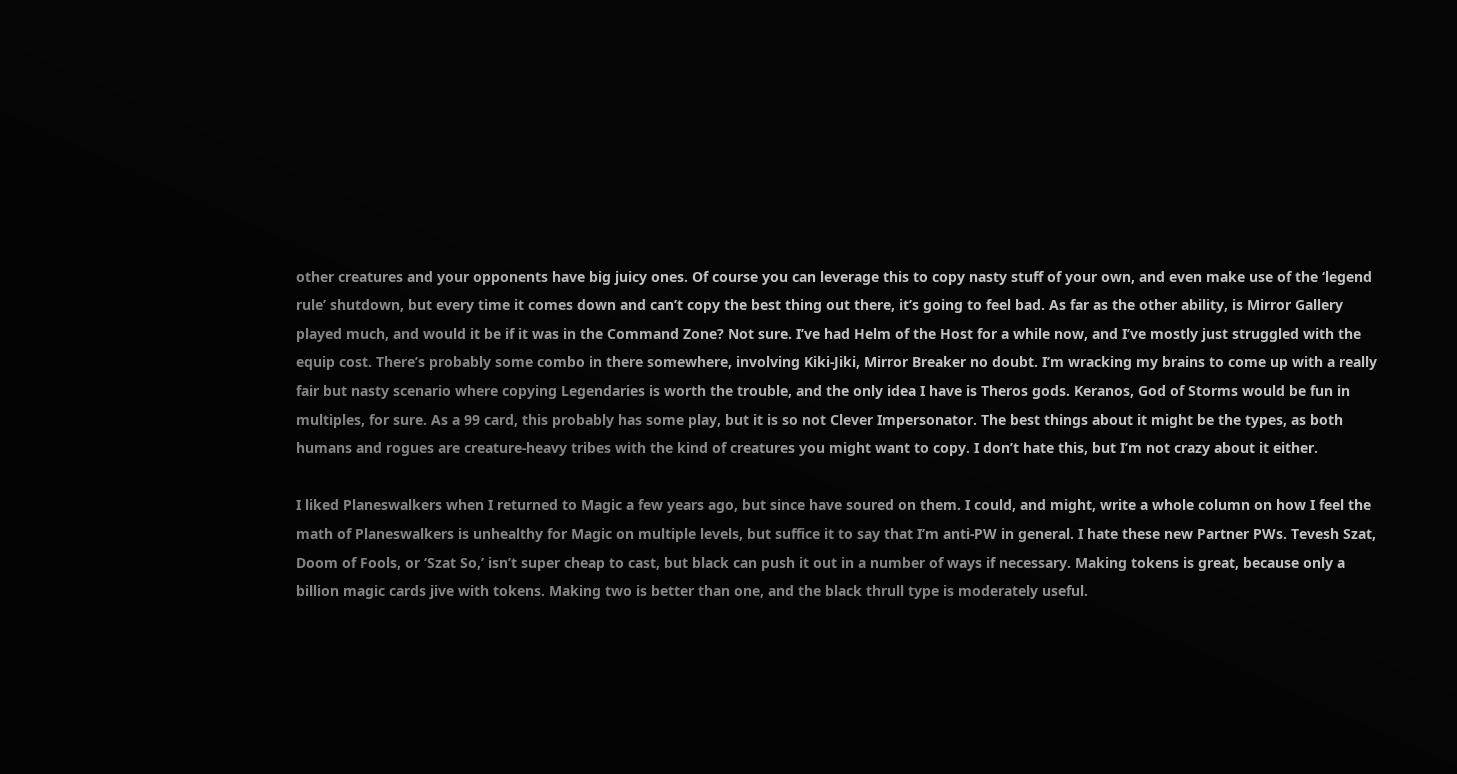other creatures and your opponents have big juicy ones. Of course you can leverage this to copy nasty stuff of your own, and even make use of the ‘legend rule’ shutdown, but every time it comes down and can’t copy the best thing out there, it’s going to feel bad. As far as the other ability, is Mirror Gallery played much, and would it be if it was in the Command Zone? Not sure. I’ve had Helm of the Host for a while now, and I’ve mostly just struggled with the equip cost. There’s probably some combo in there somewhere, involving Kiki-Jiki, Mirror Breaker no doubt. I’m wracking my brains to come up with a really fair but nasty scenario where copying Legendaries is worth the trouble, and the only idea I have is Theros gods. Keranos, God of Storms would be fun in multiples, for sure. As a 99 card, this probably has some play, but it is so not Clever Impersonator. The best things about it might be the types, as both humans and rogues are creature-heavy tribes with the kind of creatures you might want to copy. I don’t hate this, but I’m not crazy about it either.

I liked Planeswalkers when I returned to Magic a few years ago, but since have soured on them. I could, and might, write a whole column on how I feel the math of Planeswalkers is unhealthy for Magic on multiple levels, but suffice it to say that I’m anti-PW in general. I hate these new Partner PWs. Tevesh Szat, Doom of Fools, or ‘Szat So,’ isn’t super cheap to cast, but black can push it out in a number of ways if necessary. Making tokens is great, because only a billion magic cards jive with tokens. Making two is better than one, and the black thrull type is moderately useful.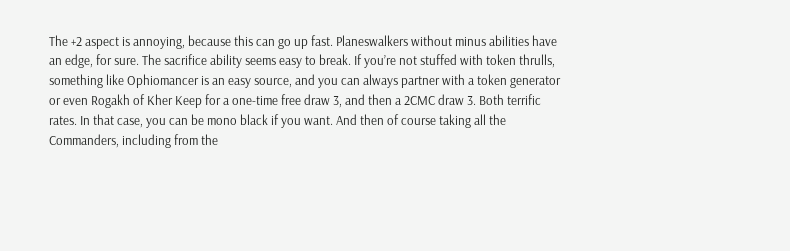The +2 aspect is annoying, because this can go up fast. Planeswalkers without minus abilities have an edge, for sure. The sacrifice ability seems easy to break. If you’re not stuffed with token thrulls, something like Ophiomancer is an easy source, and you can always partner with a token generator or even Rogakh of Kher Keep for a one-time free draw 3, and then a 2CMC draw 3. Both terrific rates. In that case, you can be mono black if you want. And then of course taking all the Commanders, including from the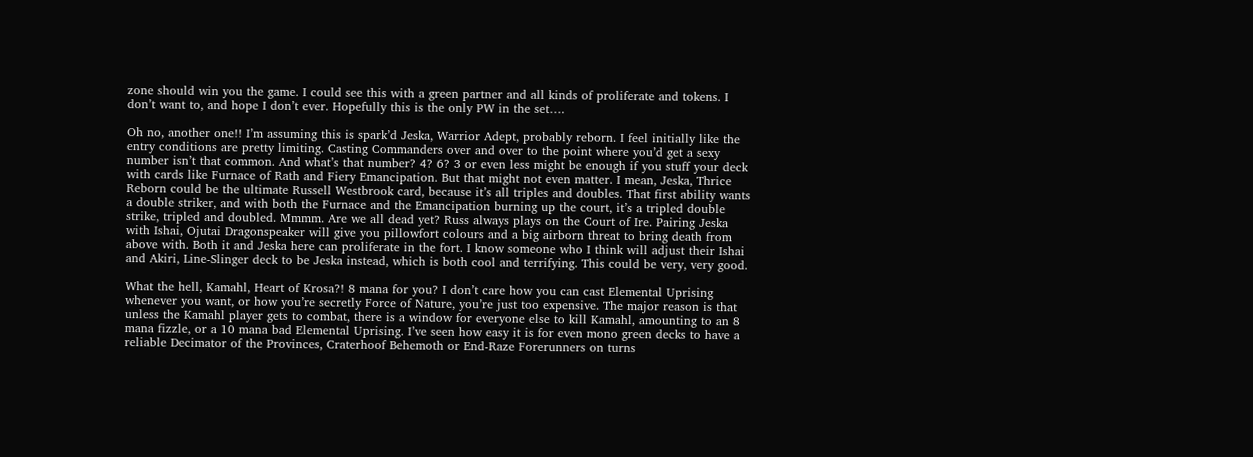zone should win you the game. I could see this with a green partner and all kinds of proliferate and tokens. I don’t want to, and hope I don’t ever. Hopefully this is the only PW in the set….

Oh no, another one!! I’m assuming this is spark’d Jeska, Warrior Adept, probably reborn. I feel initially like the entry conditions are pretty limiting. Casting Commanders over and over to the point where you’d get a sexy number isn’t that common. And what’s that number? 4? 6? 3 or even less might be enough if you stuff your deck with cards like Furnace of Rath and Fiery Emancipation. But that might not even matter. I mean, Jeska, Thrice Reborn could be the ultimate Russell Westbrook card, because it’s all triples and doubles. That first ability wants a double striker, and with both the Furnace and the Emancipation burning up the court, it’s a tripled double strike, tripled and doubled. Mmmm. Are we all dead yet? Russ always plays on the Court of Ire. Pairing Jeska with Ishai, Ojutai Dragonspeaker will give you pillowfort colours and a big airborn threat to bring death from above with. Both it and Jeska here can proliferate in the fort. I know someone who I think will adjust their Ishai and Akiri, Line-Slinger deck to be Jeska instead, which is both cool and terrifying. This could be very, very good.

What the hell, Kamahl, Heart of Krosa?! 8 mana for you? I don’t care how you can cast Elemental Uprising whenever you want, or how you’re secretly Force of Nature, you’re just too expensive. The major reason is that unless the Kamahl player gets to combat, there is a window for everyone else to kill Kamahl, amounting to an 8 mana fizzle, or a 10 mana bad Elemental Uprising. I’ve seen how easy it is for even mono green decks to have a reliable Decimator of the Provinces, Craterhoof Behemoth or End-Raze Forerunners on turns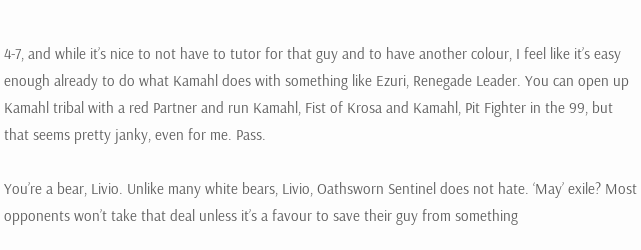4-7, and while it’s nice to not have to tutor for that guy and to have another colour, I feel like it’s easy enough already to do what Kamahl does with something like Ezuri, Renegade Leader. You can open up Kamahl tribal with a red Partner and run Kamahl, Fist of Krosa and Kamahl, Pit Fighter in the 99, but that seems pretty janky, even for me. Pass.

You’re a bear, Livio. Unlike many white bears, Livio, Oathsworn Sentinel does not hate. ‘May’ exile? Most opponents won’t take that deal unless it’s a favour to save their guy from something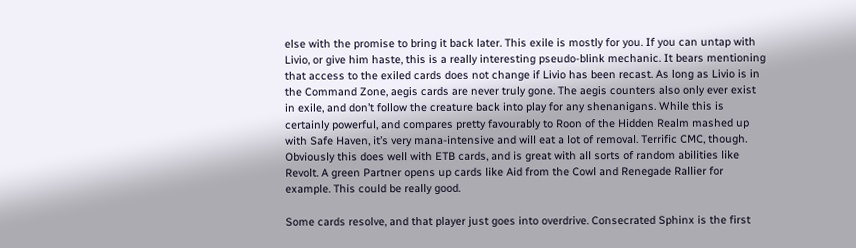else with the promise to bring it back later. This exile is mostly for you. If you can untap with Livio, or give him haste, this is a really interesting pseudo-blink mechanic. It bears mentioning that access to the exiled cards does not change if Livio has been recast. As long as Livio is in the Command Zone, aegis cards are never truly gone. The aegis counters also only ever exist in exile, and don’t follow the creature back into play for any shenanigans. While this is certainly powerful, and compares pretty favourably to Roon of the Hidden Realm mashed up with Safe Haven, it’s very mana-intensive and will eat a lot of removal. Terrific CMC, though. Obviously this does well with ETB cards, and is great with all sorts of random abilities like Revolt. A green Partner opens up cards like Aid from the Cowl and Renegade Rallier for example. This could be really good.

Some cards resolve, and that player just goes into overdrive. Consecrated Sphinx is the first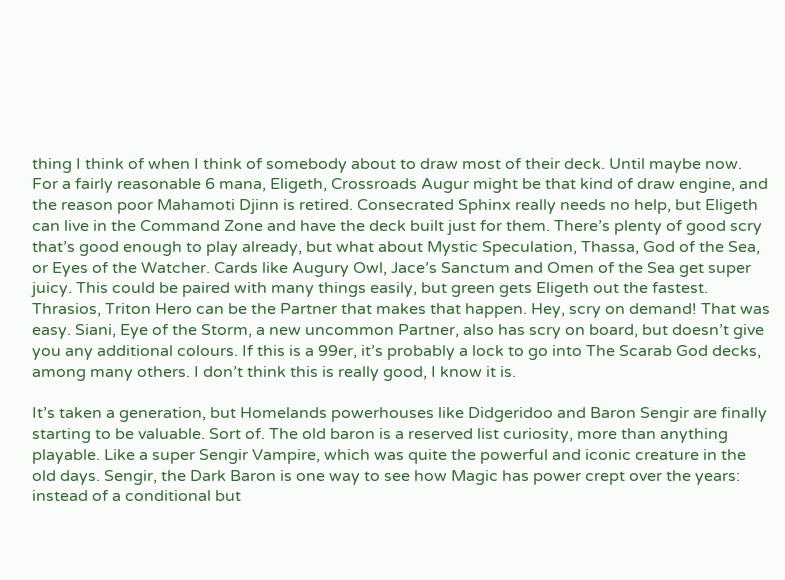thing I think of when I think of somebody about to draw most of their deck. Until maybe now. For a fairly reasonable 6 mana, Eligeth, Crossroads Augur might be that kind of draw engine, and the reason poor Mahamoti Djinn is retired. Consecrated Sphinx really needs no help, but Eligeth can live in the Command Zone and have the deck built just for them. There’s plenty of good scry that’s good enough to play already, but what about Mystic Speculation, Thassa, God of the Sea, or Eyes of the Watcher. Cards like Augury Owl, Jace’s Sanctum and Omen of the Sea get super juicy. This could be paired with many things easily, but green gets Eligeth out the fastest. Thrasios, Triton Hero can be the Partner that makes that happen. Hey, scry on demand! That was easy. Siani, Eye of the Storm, a new uncommon Partner, also has scry on board, but doesn’t give you any additional colours. If this is a 99er, it’s probably a lock to go into The Scarab God decks, among many others. I don’t think this is really good, I know it is.

It’s taken a generation, but Homelands powerhouses like Didgeridoo and Baron Sengir are finally starting to be valuable. Sort of. The old baron is a reserved list curiosity, more than anything playable. Like a super Sengir Vampire, which was quite the powerful and iconic creature in the old days. Sengir, the Dark Baron is one way to see how Magic has power crept over the years: instead of a conditional but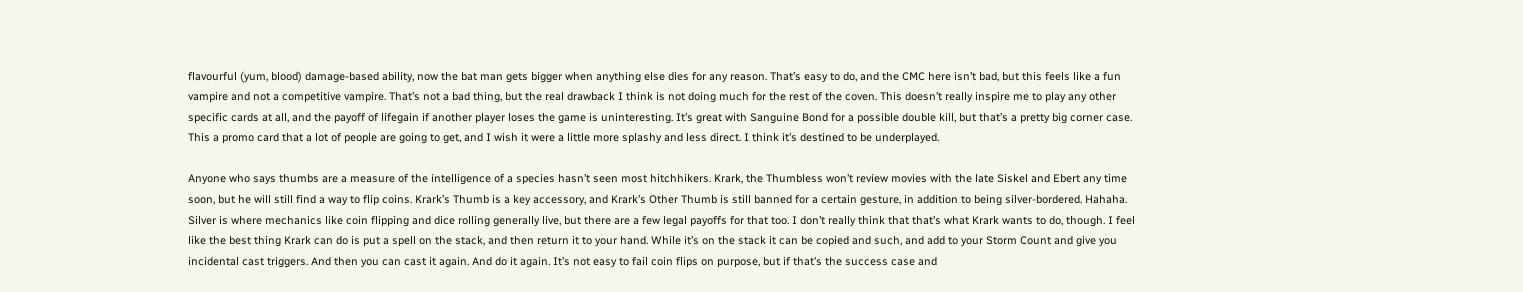flavourful (yum, blood) damage-based ability, now the bat man gets bigger when anything else dies for any reason. That’s easy to do, and the CMC here isn’t bad, but this feels like a fun vampire and not a competitive vampire. That’s not a bad thing, but the real drawback I think is not doing much for the rest of the coven. This doesn’t really inspire me to play any other specific cards at all, and the payoff of lifegain if another player loses the game is uninteresting. It’s great with Sanguine Bond for a possible double kill, but that’s a pretty big corner case. This a promo card that a lot of people are going to get, and I wish it were a little more splashy and less direct. I think it’s destined to be underplayed.

Anyone who says thumbs are a measure of the intelligence of a species hasn’t seen most hitchhikers. Krark, the Thumbless won’t review movies with the late Siskel and Ebert any time soon, but he will still find a way to flip coins. Krark’s Thumb is a key accessory, and Krark’s Other Thumb is still banned for a certain gesture, in addition to being silver-bordered. Hahaha. Silver is where mechanics like coin flipping and dice rolling generally live, but there are a few legal payoffs for that too. I don’t really think that that’s what Krark wants to do, though. I feel like the best thing Krark can do is put a spell on the stack, and then return it to your hand. While it’s on the stack it can be copied and such, and add to your Storm Count and give you incidental cast triggers. And then you can cast it again. And do it again. It’s not easy to fail coin flips on purpose, but if that’s the success case and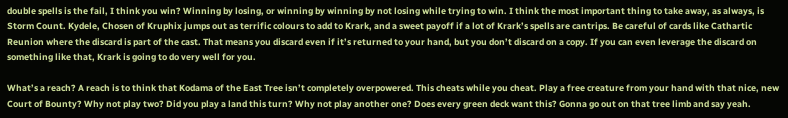double spells is the fail, I think you win? Winning by losing, or winning by winning by not losing while trying to win. I think the most important thing to take away, as always, is Storm Count. Kydele, Chosen of Kruphix jumps out as terrific colours to add to Krark, and a sweet payoff if a lot of Krark’s spells are cantrips. Be careful of cards like Cathartic Reunion where the discard is part of the cast. That means you discard even if it’s returned to your hand, but you don’t discard on a copy. If you can even leverage the discard on something like that, Krark is going to do very well for you.

What’s a reach? A reach is to think that Kodama of the East Tree isn’t completely overpowered. This cheats while you cheat. Play a free creature from your hand with that nice, new Court of Bounty? Why not play two? Did you play a land this turn? Why not play another one? Does every green deck want this? Gonna go out on that tree limb and say yeah.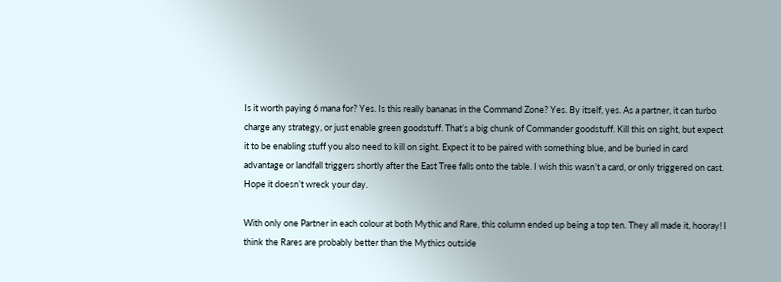Is it worth paying 6 mana for? Yes. Is this really bananas in the Command Zone? Yes. By itself, yes. As a partner, it can turbo charge any strategy, or just enable green goodstuff. That’s a big chunk of Commander goodstuff. Kill this on sight, but expect it to be enabling stuff you also need to kill on sight. Expect it to be paired with something blue, and be buried in card advantage or landfall triggers shortly after the East Tree falls onto the table. I wish this wasn’t a card, or only triggered on cast. Hope it doesn’t wreck your day.

With only one Partner in each colour at both Mythic and Rare, this column ended up being a top ten. They all made it, hooray! I think the Rares are probably better than the Mythics outside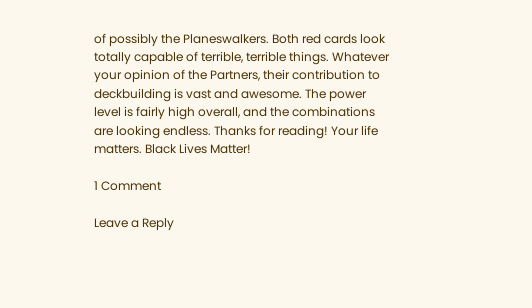of possibly the Planeswalkers. Both red cards look totally capable of terrible, terrible things. Whatever your opinion of the Partners, their contribution to deckbuilding is vast and awesome. The power level is fairly high overall, and the combinations are looking endless. Thanks for reading! Your life matters. Black Lives Matter!

1 Comment

Leave a Reply